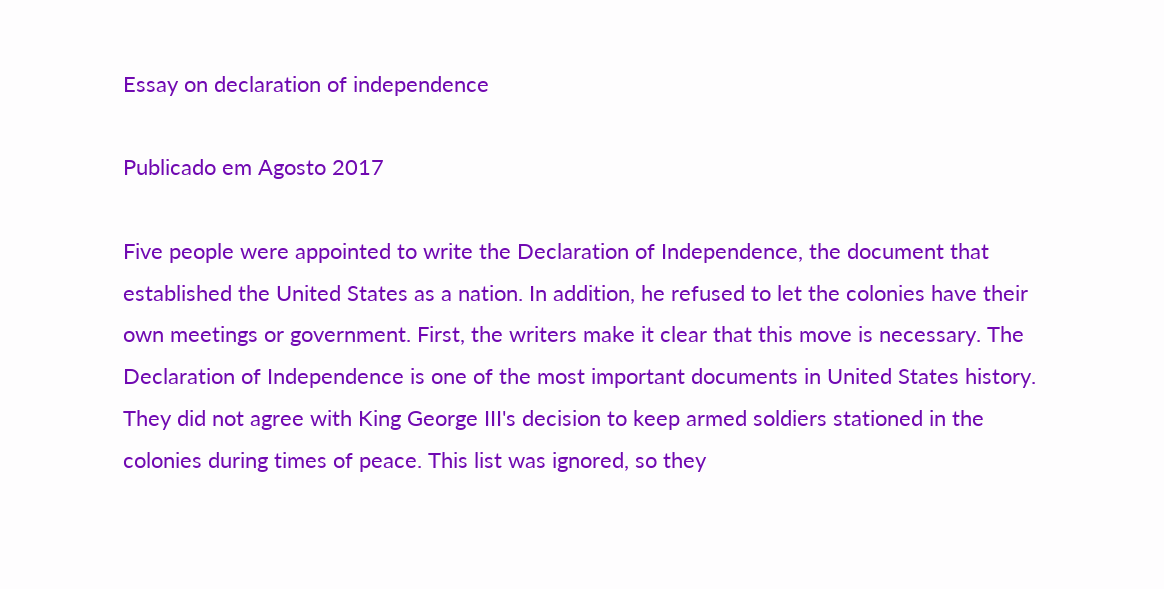Essay on declaration of independence

Publicado em Agosto 2017

Five people were appointed to write the Declaration of Independence, the document that established the United States as a nation. In addition, he refused to let the colonies have their own meetings or government. First, the writers make it clear that this move is necessary. The Declaration of Independence is one of the most important documents in United States history. They did not agree with King George III's decision to keep armed soldiers stationed in the colonies during times of peace. This list was ignored, so they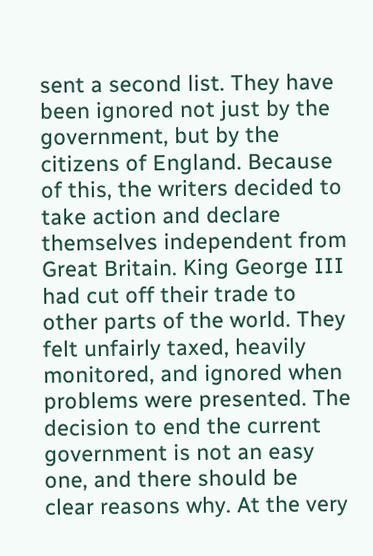sent a second list. They have been ignored not just by the government, but by the citizens of England. Because of this, the writers decided to take action and declare themselves independent from Great Britain. King George III had cut off their trade to other parts of the world. They felt unfairly taxed, heavily monitored, and ignored when problems were presented. The decision to end the current government is not an easy one, and there should be clear reasons why. At the very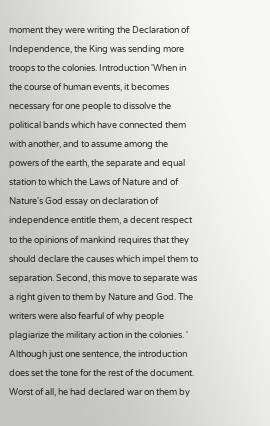moment they were writing the Declaration of Independence, the King was sending more troops to the colonies. Introduction 'When in the course of human events, it becomes necessary for one people to dissolve the political bands which have connected them with another, and to assume among the powers of the earth, the separate and equal station to which the Laws of Nature and of Nature's God essay on declaration of independence entitle them, a decent respect to the opinions of mankind requires that they should declare the causes which impel them to separation. Second, this move to separate was a right given to them by Nature and God. The writers were also fearful of why people plagiarize the military action in the colonies. ' Although just one sentence, the introduction does set the tone for the rest of the document. Worst of all, he had declared war on them by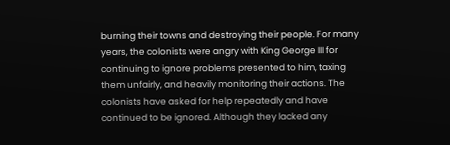burning their towns and destroying their people. For many years, the colonists were angry with King George III for continuing to ignore problems presented to him, taxing them unfairly, and heavily monitoring their actions. The colonists have asked for help repeatedly and have continued to be ignored. Although they lacked any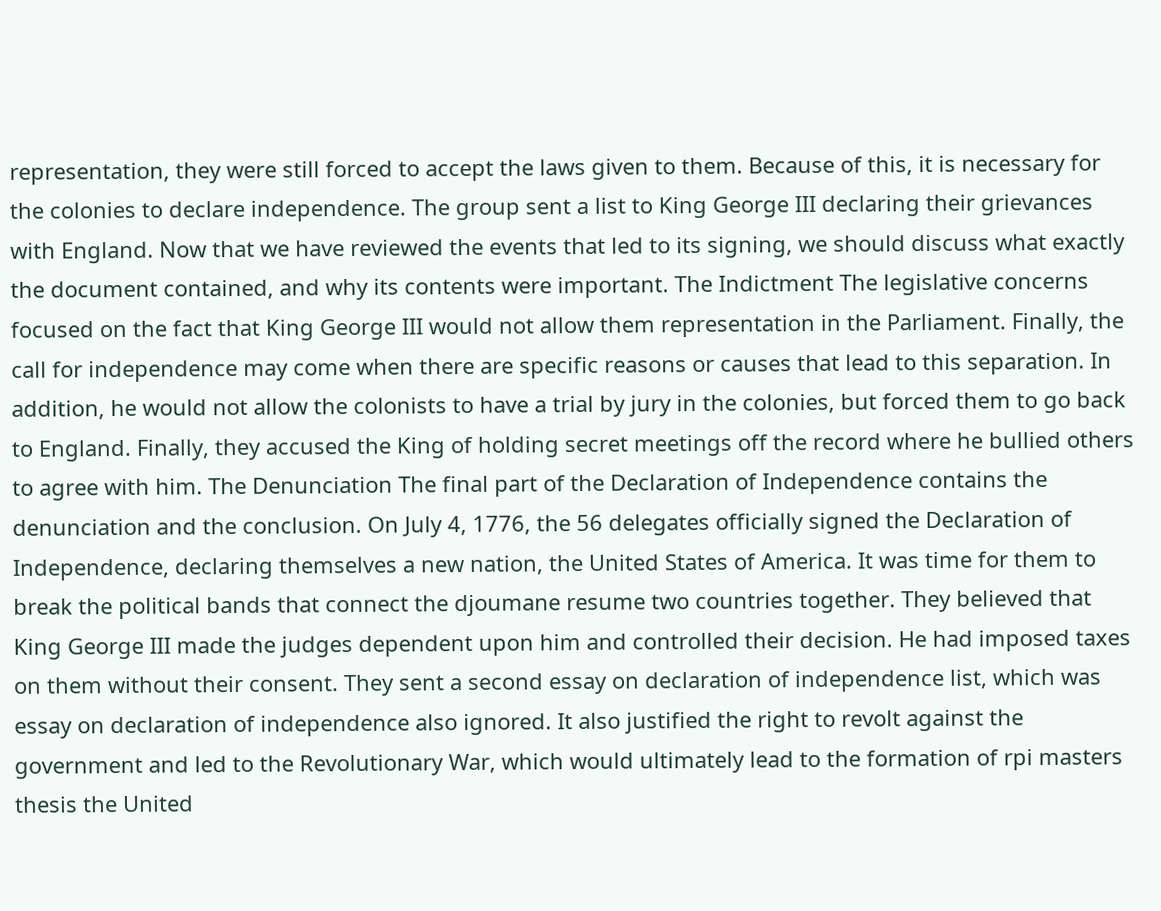representation, they were still forced to accept the laws given to them. Because of this, it is necessary for the colonies to declare independence. The group sent a list to King George III declaring their grievances with England. Now that we have reviewed the events that led to its signing, we should discuss what exactly the document contained, and why its contents were important. The Indictment The legislative concerns focused on the fact that King George III would not allow them representation in the Parliament. Finally, the call for independence may come when there are specific reasons or causes that lead to this separation. In addition, he would not allow the colonists to have a trial by jury in the colonies, but forced them to go back to England. Finally, they accused the King of holding secret meetings off the record where he bullied others to agree with him. The Denunciation The final part of the Declaration of Independence contains the denunciation and the conclusion. On July 4, 1776, the 56 delegates officially signed the Declaration of Independence, declaring themselves a new nation, the United States of America. It was time for them to break the political bands that connect the djoumane resume two countries together. They believed that King George III made the judges dependent upon him and controlled their decision. He had imposed taxes on them without their consent. They sent a second essay on declaration of independence list, which was essay on declaration of independence also ignored. It also justified the right to revolt against the government and led to the Revolutionary War, which would ultimately lead to the formation of rpi masters thesis the United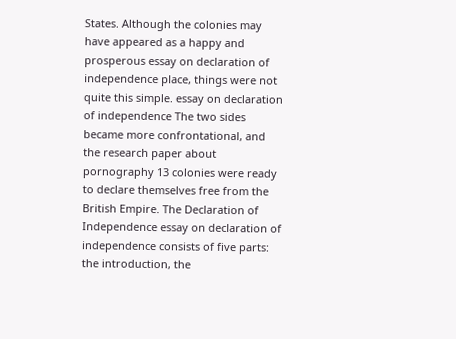States. Although the colonies may have appeared as a happy and prosperous essay on declaration of independence place, things were not quite this simple. essay on declaration of independence The two sides became more confrontational, and the research paper about pornography 13 colonies were ready to declare themselves free from the British Empire. The Declaration of Independence essay on declaration of independence consists of five parts: the introduction, the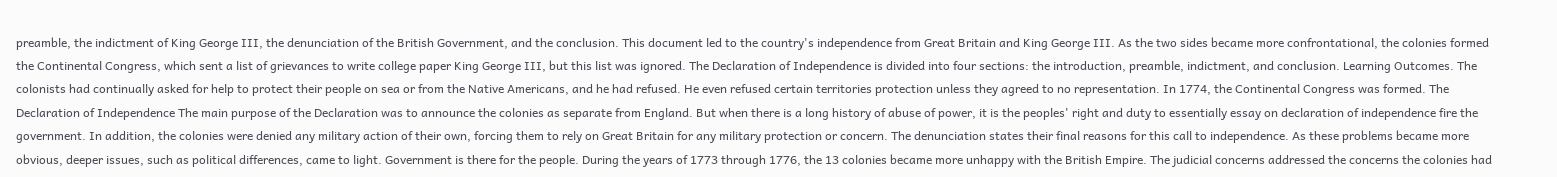preamble, the indictment of King George III, the denunciation of the British Government, and the conclusion. This document led to the country's independence from Great Britain and King George III. As the two sides became more confrontational, the colonies formed the Continental Congress, which sent a list of grievances to write college paper King George III, but this list was ignored. The Declaration of Independence is divided into four sections: the introduction, preamble, indictment, and conclusion. Learning Outcomes. The colonists had continually asked for help to protect their people on sea or from the Native Americans, and he had refused. He even refused certain territories protection unless they agreed to no representation. In 1774, the Continental Congress was formed. The Declaration of Independence The main purpose of the Declaration was to announce the colonies as separate from England. But when there is a long history of abuse of power, it is the peoples' right and duty to essentially essay on declaration of independence fire the government. In addition, the colonies were denied any military action of their own, forcing them to rely on Great Britain for any military protection or concern. The denunciation states their final reasons for this call to independence. As these problems became more obvious, deeper issues, such as political differences, came to light. Government is there for the people. During the years of 1773 through 1776, the 13 colonies became more unhappy with the British Empire. The judicial concerns addressed the concerns the colonies had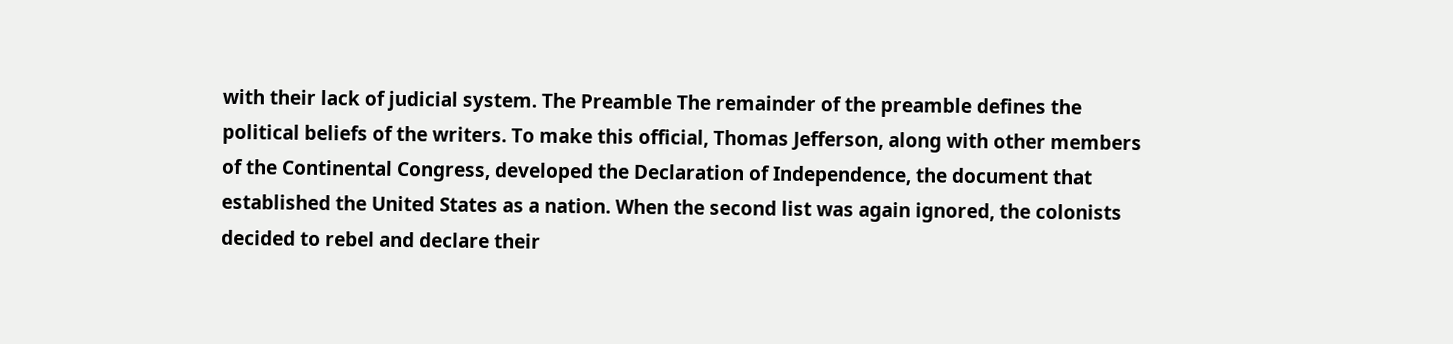with their lack of judicial system. The Preamble The remainder of the preamble defines the political beliefs of the writers. To make this official, Thomas Jefferson, along with other members of the Continental Congress, developed the Declaration of Independence, the document that established the United States as a nation. When the second list was again ignored, the colonists decided to rebel and declare their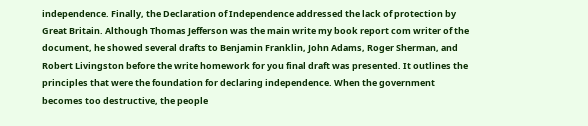independence. Finally, the Declaration of Independence addressed the lack of protection by Great Britain. Although Thomas Jefferson was the main write my book report com writer of the document, he showed several drafts to Benjamin Franklin, John Adams, Roger Sherman, and Robert Livingston before the write homework for you final draft was presented. It outlines the principles that were the foundation for declaring independence. When the government becomes too destructive, the people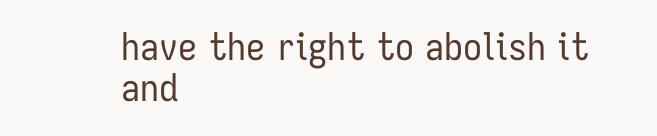have the right to abolish it and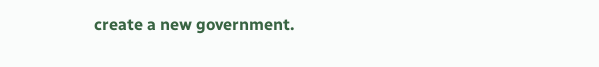create a new government.